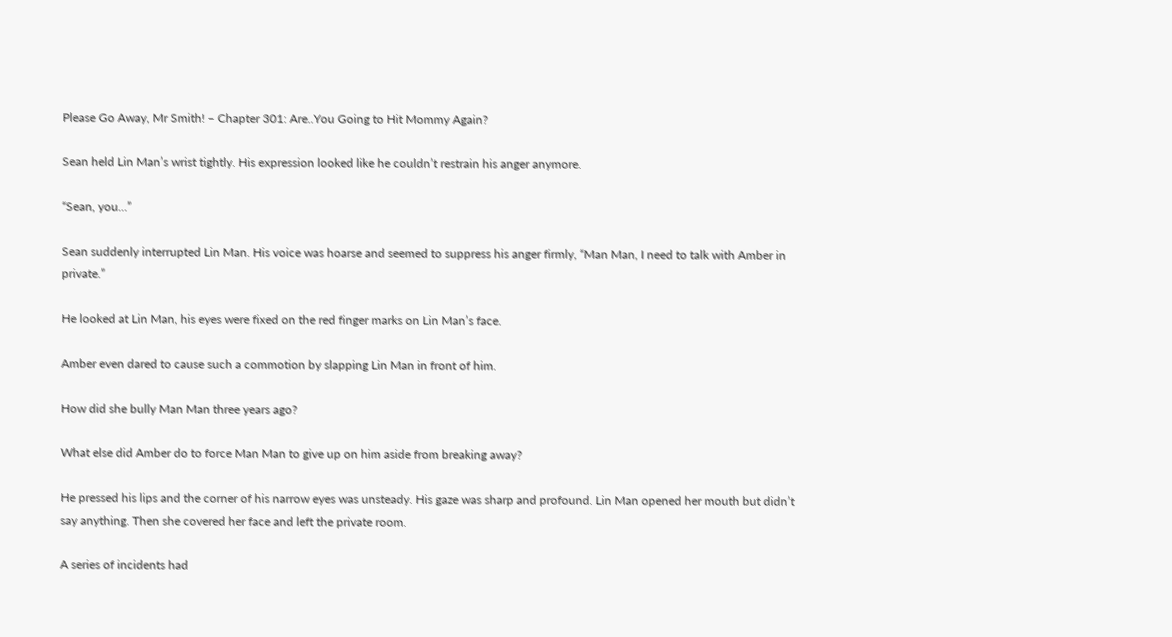Please Go Away, Mr Smith! – Chapter 301: Are..You Going to Hit Mommy Again?

Sean held Lin Man’s wrist tightly. His expression looked like he couldn’t restrain his anger anymore.

“Sean, you…”

Sean suddenly interrupted Lin Man. His voice was hoarse and seemed to suppress his anger firmly, “Man Man, I need to talk with Amber in private.”

He looked at Lin Man, his eyes were fixed on the red finger marks on Lin Man’s face.

Amber even dared to cause such a commotion by slapping Lin Man in front of him.

How did she bully Man Man three years ago?

What else did Amber do to force Man Man to give up on him aside from breaking away?

He pressed his lips and the corner of his narrow eyes was unsteady. His gaze was sharp and profound. Lin Man opened her mouth but didn’t say anything. Then she covered her face and left the private room.

A series of incidents had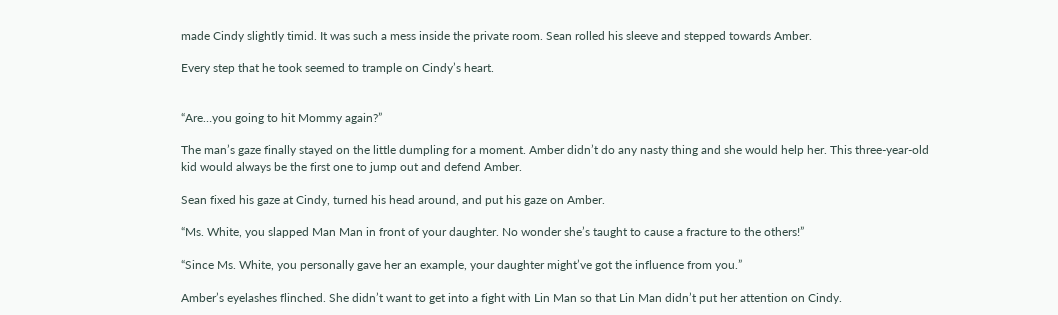made Cindy slightly timid. It was such a mess inside the private room. Sean rolled his sleeve and stepped towards Amber.

Every step that he took seemed to trample on Cindy’s heart.


“Are…you going to hit Mommy again?”

The man’s gaze finally stayed on the little dumpling for a moment. Amber didn’t do any nasty thing and she would help her. This three-year-old kid would always be the first one to jump out and defend Amber.

Sean fixed his gaze at Cindy, turned his head around, and put his gaze on Amber.

“Ms. White, you slapped Man Man in front of your daughter. No wonder she’s taught to cause a fracture to the others!”

“Since Ms. White, you personally gave her an example, your daughter might’ve got the influence from you.”

Amber’s eyelashes flinched. She didn’t want to get into a fight with Lin Man so that Lin Man didn’t put her attention on Cindy.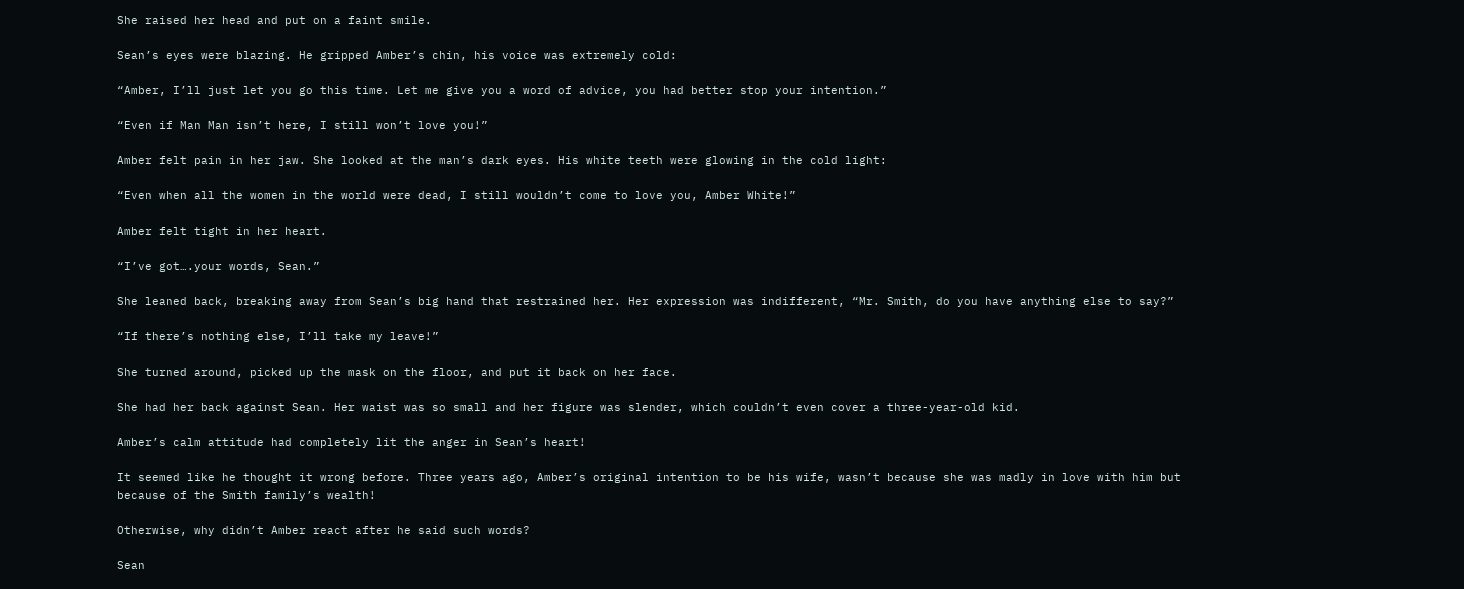She raised her head and put on a faint smile.

Sean’s eyes were blazing. He gripped Amber’s chin, his voice was extremely cold:

“Amber, I’ll just let you go this time. Let me give you a word of advice, you had better stop your intention.”

“Even if Man Man isn’t here, I still won’t love you!”

Amber felt pain in her jaw. She looked at the man’s dark eyes. His white teeth were glowing in the cold light:

“Even when all the women in the world were dead, I still wouldn’t come to love you, Amber White!”

Amber felt tight in her heart.

“I’ve got….your words, Sean.”

She leaned back, breaking away from Sean’s big hand that restrained her. Her expression was indifferent, “Mr. Smith, do you have anything else to say?”

“If there’s nothing else, I’ll take my leave!”

She turned around, picked up the mask on the floor, and put it back on her face.

She had her back against Sean. Her waist was so small and her figure was slender, which couldn’t even cover a three-year-old kid.

Amber’s calm attitude had completely lit the anger in Sean’s heart!

It seemed like he thought it wrong before. Three years ago, Amber’s original intention to be his wife, wasn’t because she was madly in love with him but because of the Smith family’s wealth!

Otherwise, why didn’t Amber react after he said such words?

Sean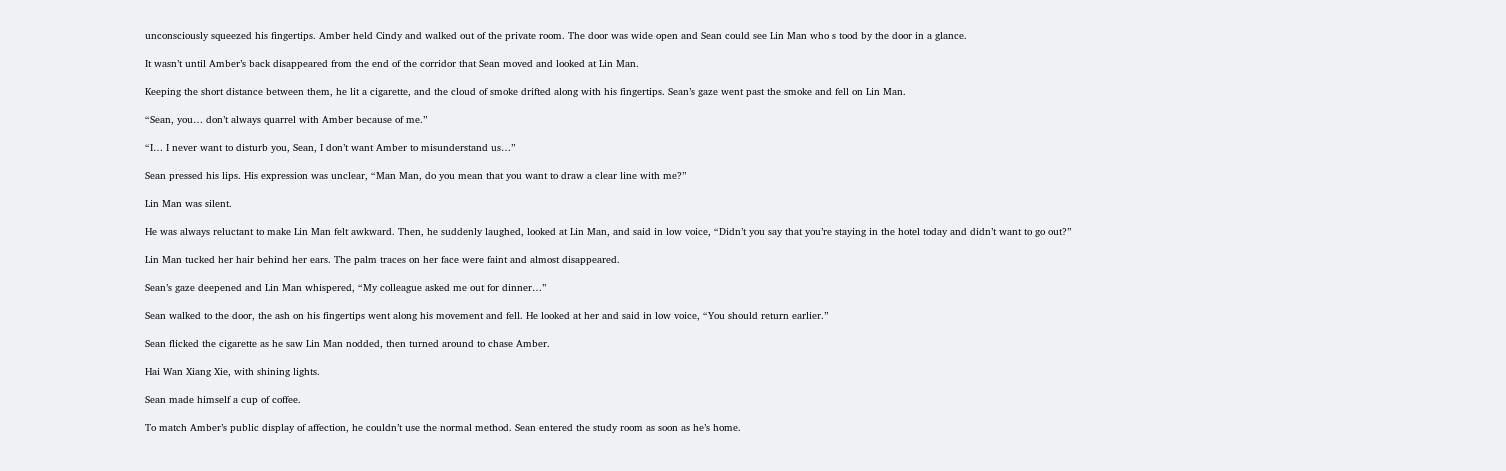unconsciously squeezed his fingertips. Amber held Cindy and walked out of the private room. The door was wide open and Sean could see Lin Man who s tood by the door in a glance.

It wasn’t until Amber’s back disappeared from the end of the corridor that Sean moved and looked at Lin Man.

Keeping the short distance between them, he lit a cigarette, and the cloud of smoke drifted along with his fingertips. Sean’s gaze went past the smoke and fell on Lin Man.

“Sean, you… don’t always quarrel with Amber because of me.”

“I… I never want to disturb you, Sean, I don’t want Amber to misunderstand us…”

Sean pressed his lips. His expression was unclear, “Man Man, do you mean that you want to draw a clear line with me?”

Lin Man was silent.

He was always reluctant to make Lin Man felt awkward. Then, he suddenly laughed, looked at Lin Man, and said in low voice, “Didn’t you say that you’re staying in the hotel today and didn’t want to go out?”

Lin Man tucked her hair behind her ears. The palm traces on her face were faint and almost disappeared.

Sean’s gaze deepened and Lin Man whispered, “My colleague asked me out for dinner…”

Sean walked to the door, the ash on his fingertips went along his movement and fell. He looked at her and said in low voice, “You should return earlier.”

Sean flicked the cigarette as he saw Lin Man nodded, then turned around to chase Amber.

Hai Wan Xiang Xie, with shining lights.

Sean made himself a cup of coffee.

To match Amber’s public display of affection, he couldn’t use the normal method. Sean entered the study room as soon as he’s home.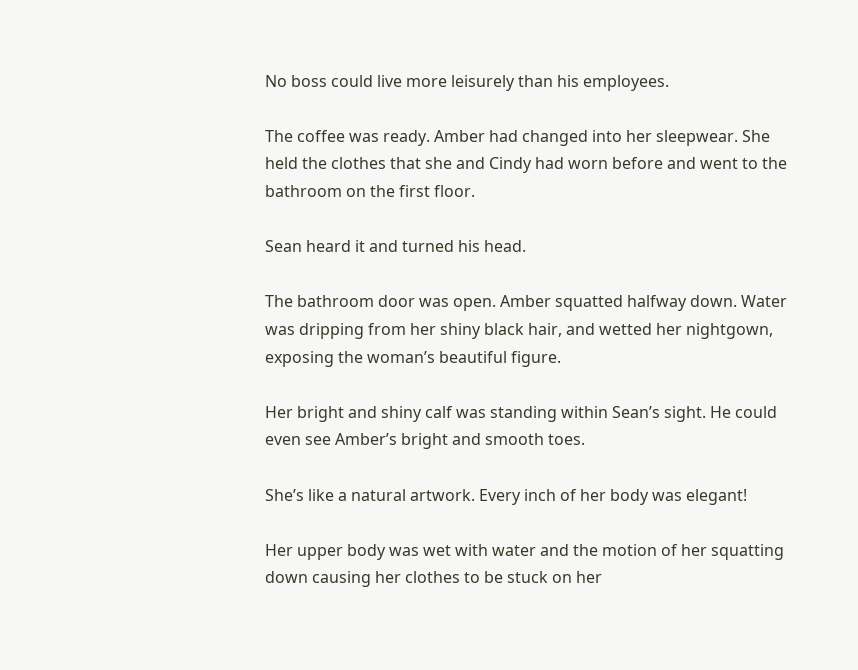No boss could live more leisurely than his employees.

The coffee was ready. Amber had changed into her sleepwear. She held the clothes that she and Cindy had worn before and went to the bathroom on the first floor.

Sean heard it and turned his head.

The bathroom door was open. Amber squatted halfway down. Water was dripping from her shiny black hair, and wetted her nightgown, exposing the woman’s beautiful figure.

Her bright and shiny calf was standing within Sean’s sight. He could even see Amber’s bright and smooth toes.

She’s like a natural artwork. Every inch of her body was elegant!

Her upper body was wet with water and the motion of her squatting down causing her clothes to be stuck on her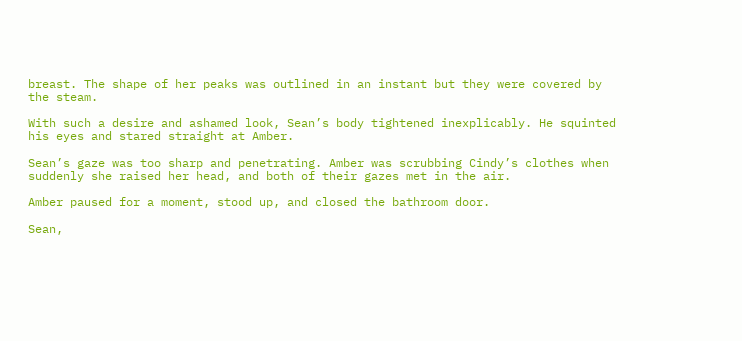breast. The shape of her peaks was outlined in an instant but they were covered by the steam.

With such a desire and ashamed look, Sean’s body tightened inexplicably. He squinted his eyes and stared straight at Amber.

Sean’s gaze was too sharp and penetrating. Amber was scrubbing Cindy’s clothes when suddenly she raised her head, and both of their gazes met in the air.

Amber paused for a moment, stood up, and closed the bathroom door.

Sean,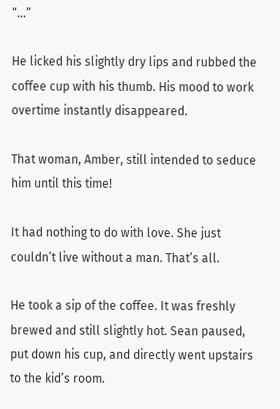“…”

He licked his slightly dry lips and rubbed the coffee cup with his thumb. His mood to work overtime instantly disappeared.

That woman, Amber, still intended to seduce him until this time!

It had nothing to do with love. She just couldn’t live without a man. That’s all.

He took a sip of the coffee. It was freshly brewed and still slightly hot. Sean paused, put down his cup, and directly went upstairs to the kid’s room.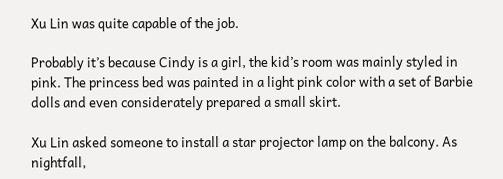Xu Lin was quite capable of the job.

Probably it’s because Cindy is a girl, the kid’s room was mainly styled in pink. The princess bed was painted in a light pink color with a set of Barbie dolls and even considerately prepared a small skirt.

Xu Lin asked someone to install a star projector lamp on the balcony. As nightfall,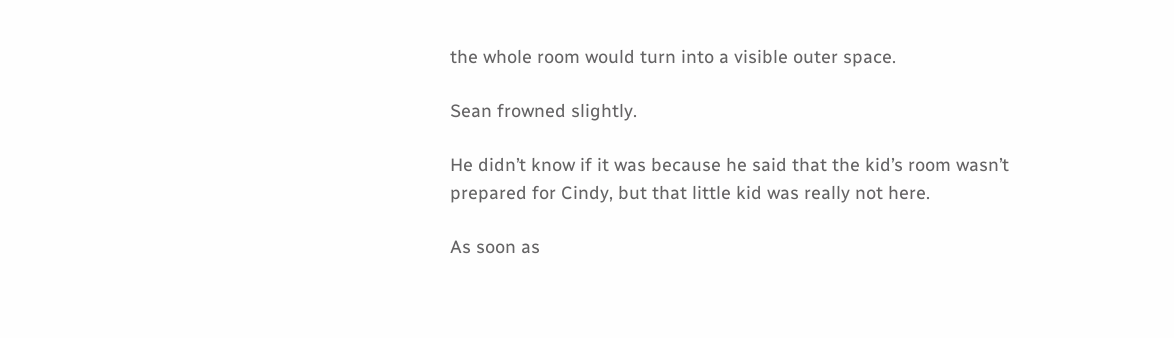the whole room would turn into a visible outer space.

Sean frowned slightly.

He didn’t know if it was because he said that the kid’s room wasn’t prepared for Cindy, but that little kid was really not here.

As soon as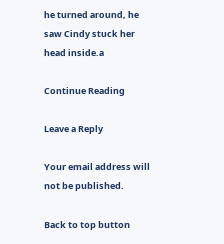he turned around, he saw Cindy stuck her head inside.a

Continue Reading

Leave a Reply

Your email address will not be published.

Back to top button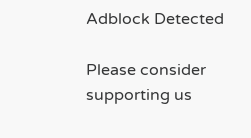Adblock Detected

Please consider supporting us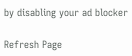by disabling your ad blocker

Refresh Page